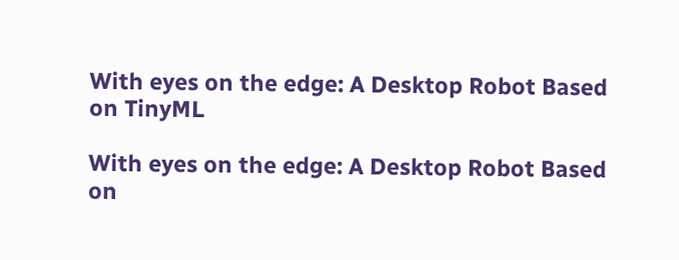With eyes on the edge: A Desktop Robot Based on TinyML

With eyes on the edge: A Desktop Robot Based on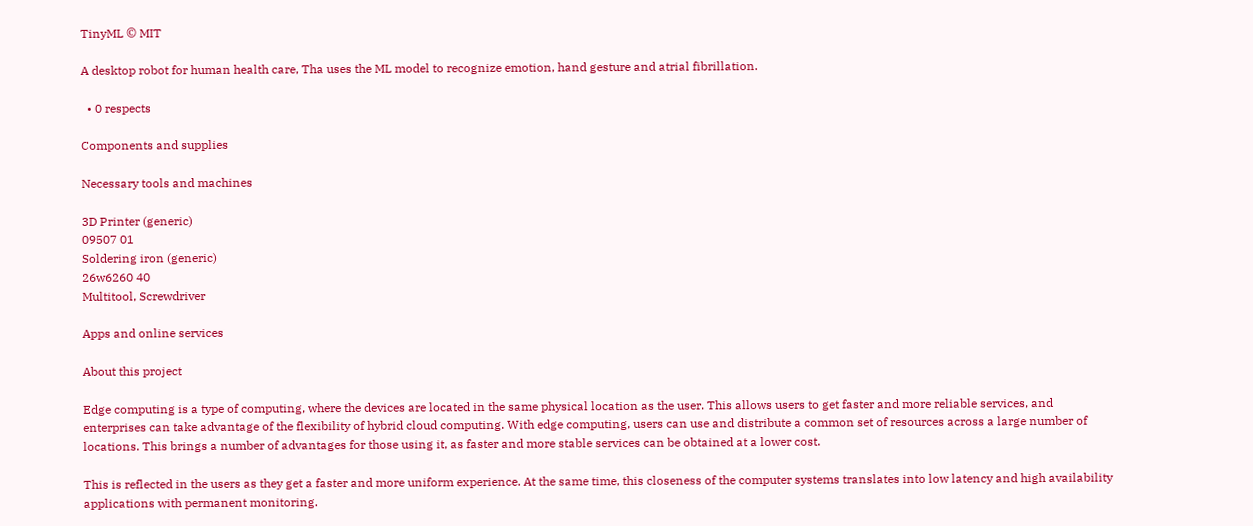TinyML © MIT

A desktop robot for human health care, Tha uses the ML model to recognize emotion, hand gesture and atrial fibrillation.

  • 0 respects

Components and supplies

Necessary tools and machines

3D Printer (generic)
09507 01
Soldering iron (generic)
26w6260 40
Multitool, Screwdriver

Apps and online services

About this project

Edge computing is a type of computing, where the devices are located in the same physical location as the user. This allows users to get faster and more reliable services, and enterprises can take advantage of the flexibility of hybrid cloud computing. With edge computing, users can use and distribute a common set of resources across a large number of locations. This brings a number of advantages for those using it, as faster and more stable services can be obtained at a lower cost.

This is reflected in the users as they get a faster and more uniform experience. At the same time, this closeness of the computer systems translates into low latency and high availability applications with permanent monitoring.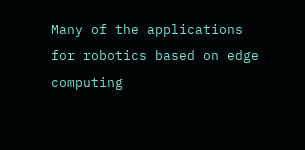Many of the applications for robotics based on edge computing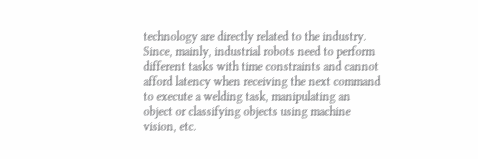technology are directly related to the industry. Since, mainly, industrial robots need to perform different tasks with time constraints and cannot afford latency when receiving the next command to execute a welding task, manipulating an object or classifying objects using machine vision, etc.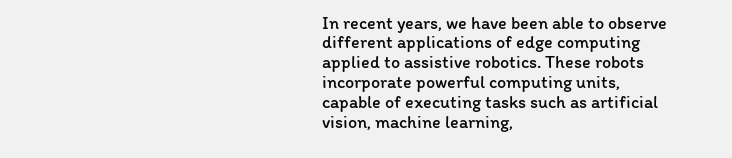In recent years, we have been able to observe different applications of edge computing applied to assistive robotics. These robots incorporate powerful computing units, capable of executing tasks such as artificial vision, machine learning,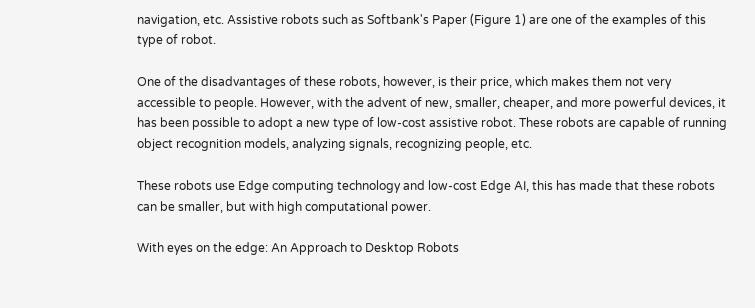navigation, etc. Assistive robots such as Softbank's Paper (Figure 1) are one of the examples of this type of robot.

One of the disadvantages of these robots, however, is their price, which makes them not very accessible to people. However, with the advent of new, smaller, cheaper, and more powerful devices, it has been possible to adopt a new type of low-cost assistive robot. These robots are capable of running object recognition models, analyzing signals, recognizing people, etc.

These robots use Edge computing technology and low-cost Edge AI, this has made that these robots can be smaller, but with high computational power.

With eyes on the edge: An Approach to Desktop Robots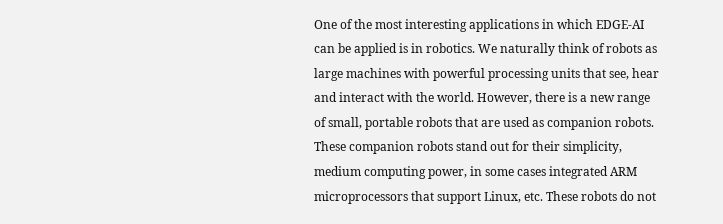One of the most interesting applications in which EDGE-AI can be applied is in robotics. We naturally think of robots as large machines with powerful processing units that see, hear and interact with the world. However, there is a new range of small, portable robots that are used as companion robots. These companion robots stand out for their simplicity, medium computing power, in some cases integrated ARM microprocessors that support Linux, etc. These robots do not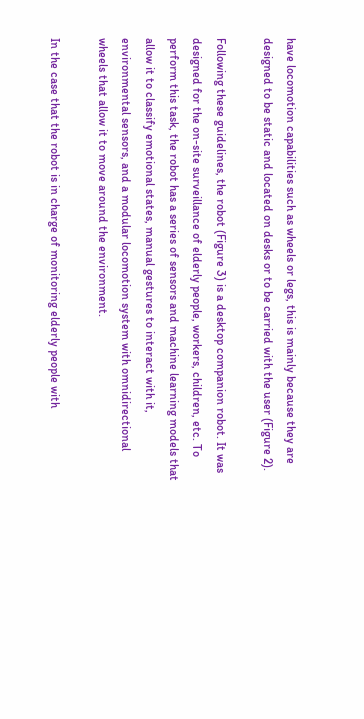have locomotion capabilities such as wheels or legs, this is mainly because they are designed to be static and located on desks or to be carried with the user (Figure 2).

Following these guidelines, the robot (Figure 3) is a desktop companion robot. It was designed for the on-site surveillance of elderly people, workers, children, etc. To perform this task, the robot has a series of sensors and machine learning models that allow it to classify emotional states, manual gestures to interact with it, environmental sensors, and a modular locomotion system with omnidirectional wheels that allow it to move around the environment.

In the case that the robot is in charge of monitoring elderly people with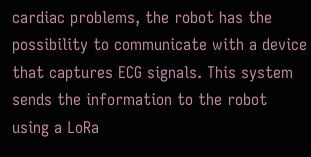cardiac problems, the robot has the possibility to communicate with a device that captures ECG signals. This system sends the information to the robot using a LoRa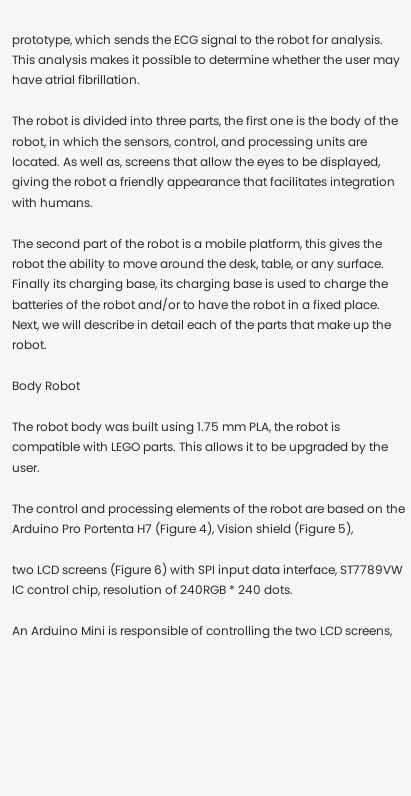prototype, which sends the ECG signal to the robot for analysis. This analysis makes it possible to determine whether the user may have atrial fibrillation.

The robot is divided into three parts, the first one is the body of the robot, in which the sensors, control, and processing units are located. As well as, screens that allow the eyes to be displayed, giving the robot a friendly appearance that facilitates integration with humans.

The second part of the robot is a mobile platform, this gives the robot the ability to move around the desk, table, or any surface. Finally its charging base, its charging base is used to charge the batteries of the robot and/or to have the robot in a fixed place. Next, we will describe in detail each of the parts that make up the robot.

Body Robot

The robot body was built using 1.75 mm PLA, the robot is compatible with LEGO parts. This allows it to be upgraded by the user.

The control and processing elements of the robot are based on the Arduino Pro Portenta H7 (Figure 4), Vision shield (Figure 5),

two LCD screens (Figure 6) with SPI input data interface, ST7789VW IC control chip, resolution of 240RGB * 240 dots.

An Arduino Mini is responsible of controlling the two LCD screens,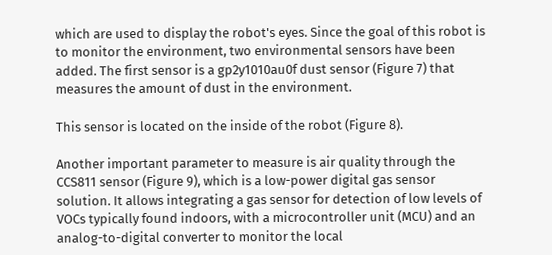which are used to display the robot's eyes. Since the goal of this robot is to monitor the environment, two environmental sensors have been added. The first sensor is a gp2y1010au0f dust sensor (Figure 7) that measures the amount of dust in the environment.

This sensor is located on the inside of the robot (Figure 8).

Another important parameter to measure is air quality through the CCS811 sensor (Figure 9), which is a low-power digital gas sensor solution. It allows integrating a gas sensor for detection of low levels of VOCs typically found indoors, with a microcontroller unit (MCU) and an analog-to-digital converter to monitor the local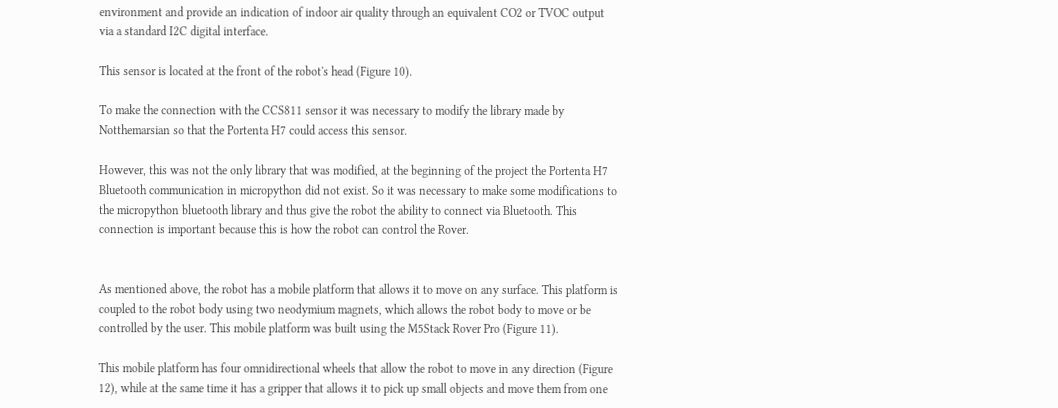environment and provide an indication of indoor air quality through an equivalent CO2 or TVOC output via a standard I2C digital interface.

This sensor is located at the front of the robot's head (Figure 10).

To make the connection with the CCS811 sensor it was necessary to modify the library made by Notthemarsian so that the Portenta H7 could access this sensor.

However, this was not the only library that was modified, at the beginning of the project the Portenta H7 Bluetooth communication in micropython did not exist. So it was necessary to make some modifications to the micropython bluetooth library and thus give the robot the ability to connect via Bluetooth. This connection is important because this is how the robot can control the Rover.


As mentioned above, the robot has a mobile platform that allows it to move on any surface. This platform is coupled to the robot body using two neodymium magnets, which allows the robot body to move or be controlled by the user. This mobile platform was built using the M5Stack Rover Pro (Figure 11).

This mobile platform has four omnidirectional wheels that allow the robot to move in any direction (Figure 12), while at the same time it has a gripper that allows it to pick up small objects and move them from one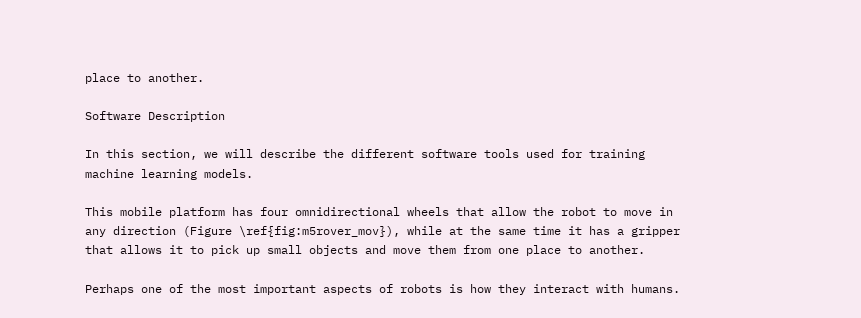place to another.

Software Description

In this section, we will describe the different software tools used for training machine learning models.

This mobile platform has four omnidirectional wheels that allow the robot to move in any direction (Figure \ref{fig:m5rover_mov}), while at the same time it has a gripper that allows it to pick up small objects and move them from one place to another.

Perhaps one of the most important aspects of robots is how they interact with humans.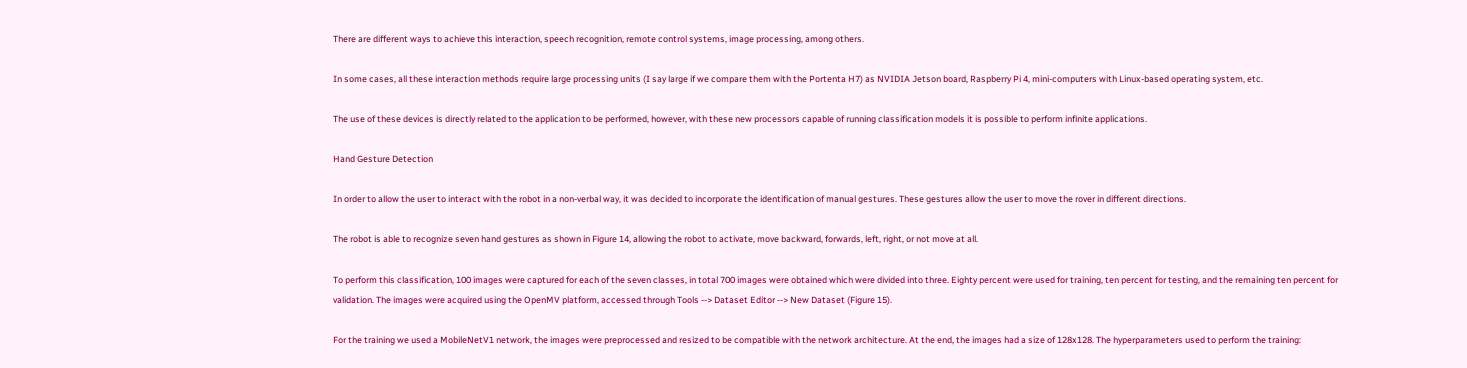There are different ways to achieve this interaction, speech recognition, remote control systems, image processing, among others.

In some cases, all these interaction methods require large processing units (I say large if we compare them with the Portenta H7) as NVIDIA Jetson board, Raspberry Pi 4, mini-computers with Linux-based operating system, etc.

The use of these devices is directly related to the application to be performed, however, with these new processors capable of running classification models it is possible to perform infinite applications.

Hand Gesture Detection

In order to allow the user to interact with the robot in a non-verbal way, it was decided to incorporate the identification of manual gestures. These gestures allow the user to move the rover in different directions.

The robot is able to recognize seven hand gestures as shown in Figure 14, allowing the robot to activate, move backward, forwards, left, right, or not move at all.

To perform this classification, 100 images were captured for each of the seven classes, in total 700 images were obtained which were divided into three. Eighty percent were used for training, ten percent for testing, and the remaining ten percent for validation. The images were acquired using the OpenMV platform, accessed through Tools --> Dataset Editor --> New Dataset (Figure 15).

For the training we used a MobileNetV1 network, the images were preprocessed and resized to be compatible with the network architecture. At the end, the images had a size of 128x128. The hyperparameters used to perform the training: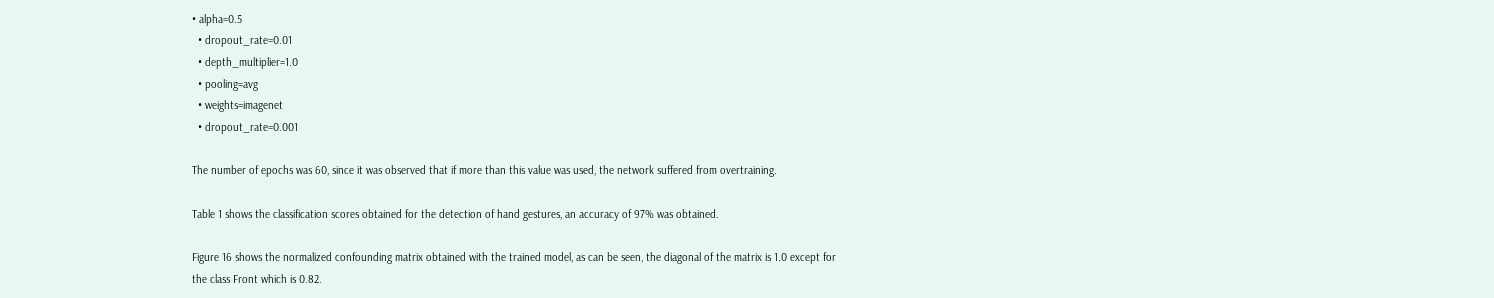• alpha=0.5
  • dropout_rate=0.01
  • depth_multiplier=1.0
  • pooling=avg
  • weights=imagenet
  • dropout_rate=0.001

The number of epochs was 60, since it was observed that if more than this value was used, the network suffered from overtraining.

Table 1 shows the classification scores obtained for the detection of hand gestures, an accuracy of 97% was obtained.

Figure 16 shows the normalized confounding matrix obtained with the trained model, as can be seen, the diagonal of the matrix is 1.0 except for the class Front which is 0.82.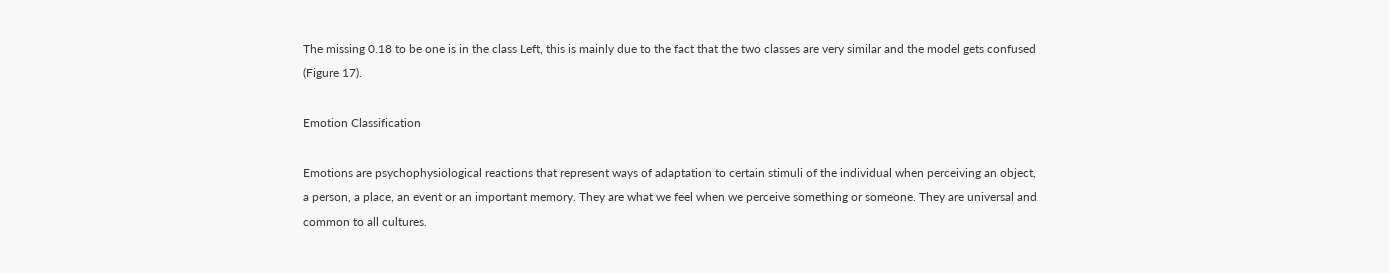The missing 0.18 to be one is in the class Left, this is mainly due to the fact that the two classes are very similar and the model gets confused (Figure 17).

Emotion Classification

Emotions are psychophysiological reactions that represent ways of adaptation to certain stimuli of the individual when perceiving an object, a person, a place, an event or an important memory. They are what we feel when we perceive something or someone. They are universal and common to all cultures.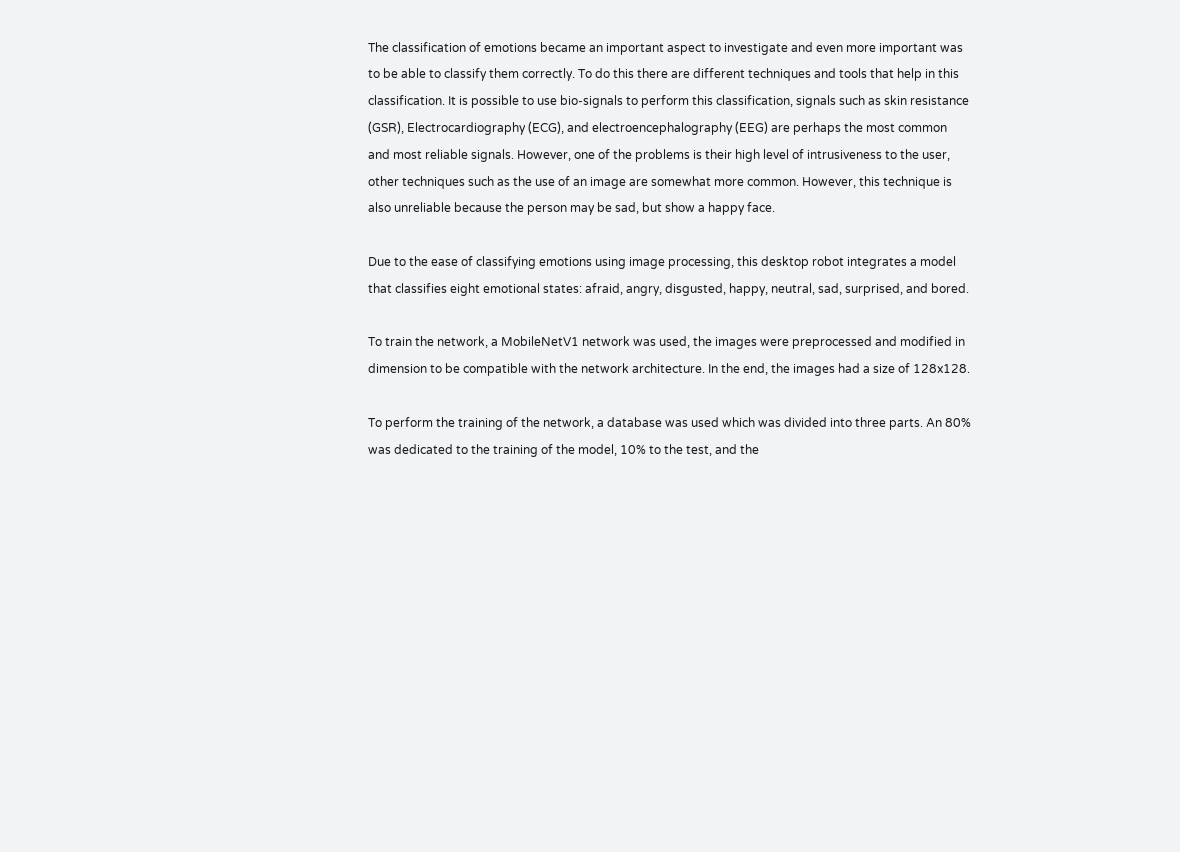The classification of emotions became an important aspect to investigate and even more important was to be able to classify them correctly. To do this there are different techniques and tools that help in this classification. It is possible to use bio-signals to perform this classification, signals such as skin resistance (GSR), Electrocardiography (ECG), and electroencephalography (EEG) are perhaps the most common and most reliable signals. However, one of the problems is their high level of intrusiveness to the user, other techniques such as the use of an image are somewhat more common. However, this technique is also unreliable because the person may be sad, but show a happy face.

Due to the ease of classifying emotions using image processing, this desktop robot integrates a model that classifies eight emotional states: afraid, angry, disgusted, happy, neutral, sad, surprised, and bored.

To train the network, a MobileNetV1 network was used, the images were preprocessed and modified in dimension to be compatible with the network architecture. In the end, the images had a size of 128x128.

To perform the training of the network, a database was used which was divided into three parts. An 80% was dedicated to the training of the model, 10% to the test, and the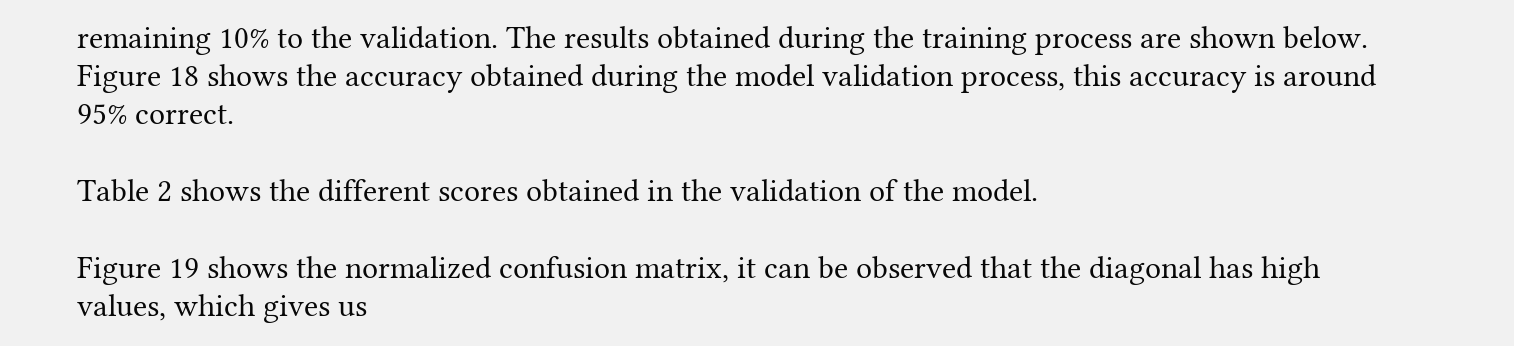remaining 10% to the validation. The results obtained during the training process are shown below. Figure 18 shows the accuracy obtained during the model validation process, this accuracy is around 95% correct.

Table 2 shows the different scores obtained in the validation of the model.

Figure 19 shows the normalized confusion matrix, it can be observed that the diagonal has high values, which gives us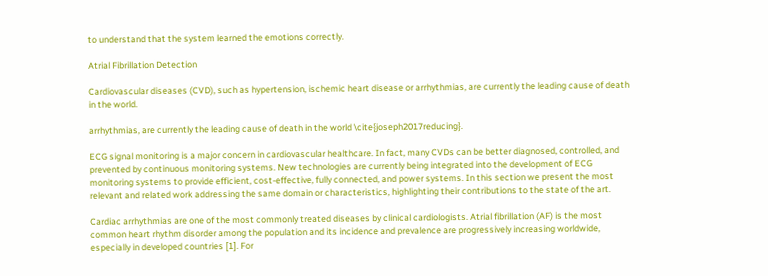to understand that the system learned the emotions correctly.

Atrial Fibrillation Detection

Cardiovascular diseases (CVD), such as hypertension, ischemic heart disease or arrhythmias, are currently the leading cause of death in the world.

arrhythmias, are currently the leading cause of death in the world \cite{joseph2017reducing}.

ECG signal monitoring is a major concern in cardiovascular healthcare. In fact, many CVDs can be better diagnosed, controlled, and prevented by continuous monitoring systems. New technologies are currently being integrated into the development of ECG monitoring systems to provide efficient, cost-effective, fully connected, and power systems. In this section we present the most relevant and related work addressing the same domain or characteristics, highlighting their contributions to the state of the art.

Cardiac arrhythmias are one of the most commonly treated diseases by clinical cardiologists. Atrial fibrillation (AF) is the most common heart rhythm disorder among the population and its incidence and prevalence are progressively increasing worldwide, especially in developed countries [1]. For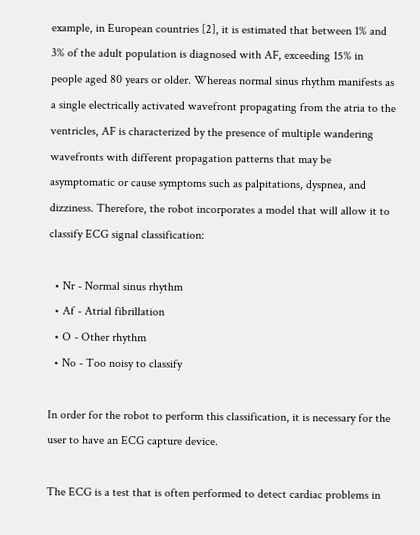example, in European countries [2], it is estimated that between 1% and 3% of the adult population is diagnosed with AF, exceeding 15% in people aged 80 years or older. Whereas normal sinus rhythm manifests as a single electrically activated wavefront propagating from the atria to the ventricles, AF is characterized by the presence of multiple wandering wavefronts with different propagation patterns that may be asymptomatic or cause symptoms such as palpitations, dyspnea, and dizziness. Therefore, the robot incorporates a model that will allow it to classify ECG signal classification:

  • Nr - Normal sinus rhythm
  • Af - Atrial fibrillation
  • O - Other rhythm
  • No - Too noisy to classify

In order for the robot to perform this classification, it is necessary for the user to have an ECG capture device.

The ECG is a test that is often performed to detect cardiac problems in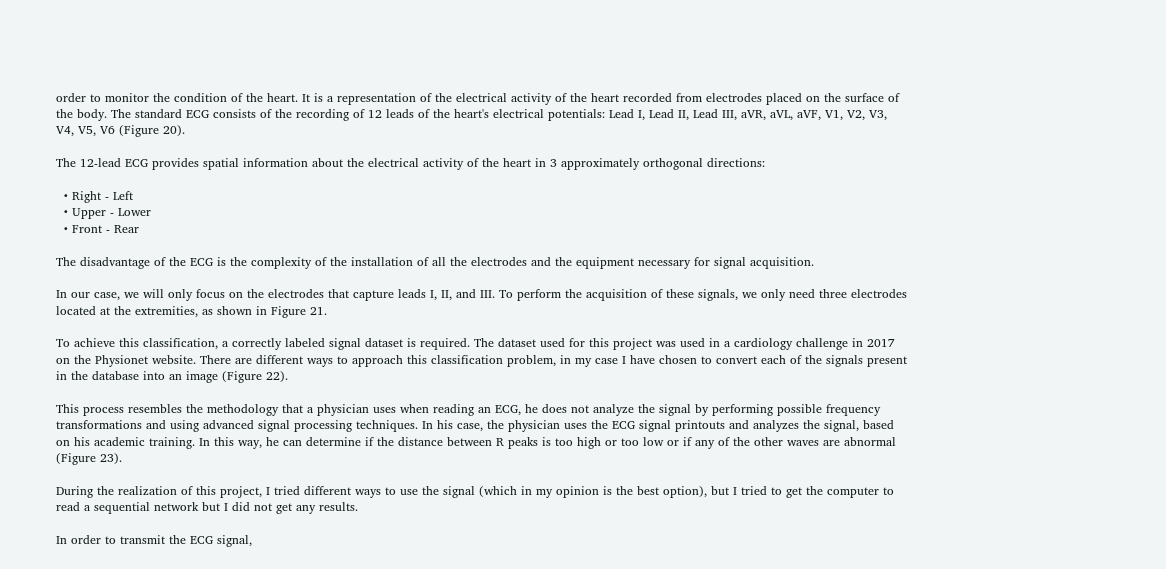order to monitor the condition of the heart. It is a representation of the electrical activity of the heart recorded from electrodes placed on the surface of the body. The standard ECG consists of the recording of 12 leads of the heart's electrical potentials: Lead I, Lead II, Lead III, aVR, aVL, aVF, V1, V2, V3, V4, V5, V6 (Figure 20).

The 12-lead ECG provides spatial information about the electrical activity of the heart in 3 approximately orthogonal directions:

  • Right - Left
  • Upper - Lower
  • Front - Rear

The disadvantage of the ECG is the complexity of the installation of all the electrodes and the equipment necessary for signal acquisition.

In our case, we will only focus on the electrodes that capture leads I, II, and III. To perform the acquisition of these signals, we only need three electrodes located at the extremities, as shown in Figure 21.

To achieve this classification, a correctly labeled signal dataset is required. The dataset used for this project was used in a cardiology challenge in 2017 on the Physionet website. There are different ways to approach this classification problem, in my case I have chosen to convert each of the signals present in the database into an image (Figure 22).

This process resembles the methodology that a physician uses when reading an ECG, he does not analyze the signal by performing possible frequency transformations and using advanced signal processing techniques. In his case, the physician uses the ECG signal printouts and analyzes the signal, based on his academic training. In this way, he can determine if the distance between R peaks is too high or too low or if any of the other waves are abnormal (Figure 23).

During the realization of this project, I tried different ways to use the signal (which in my opinion is the best option), but I tried to get the computer to read a sequential network but I did not get any results.

In order to transmit the ECG signal,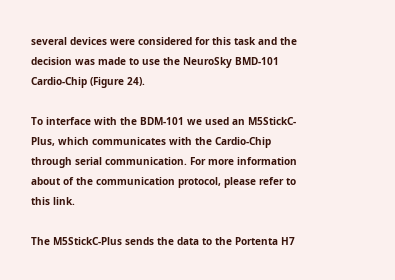several devices were considered for this task and the decision was made to use the NeuroSky BMD-101 Cardio-Chip (Figure 24).

To interface with the BDM-101 we used an M5StickC-Plus, which communicates with the Cardio-Chip through serial communication. For more information about of the communication protocol, please refer to this link.

The M5StickC-Plus sends the data to the Portenta H7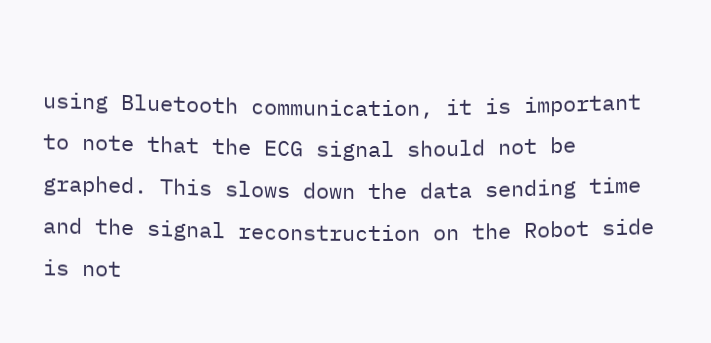using Bluetooth communication, it is important to note that the ECG signal should not be graphed. This slows down the data sending time and the signal reconstruction on the Robot side is not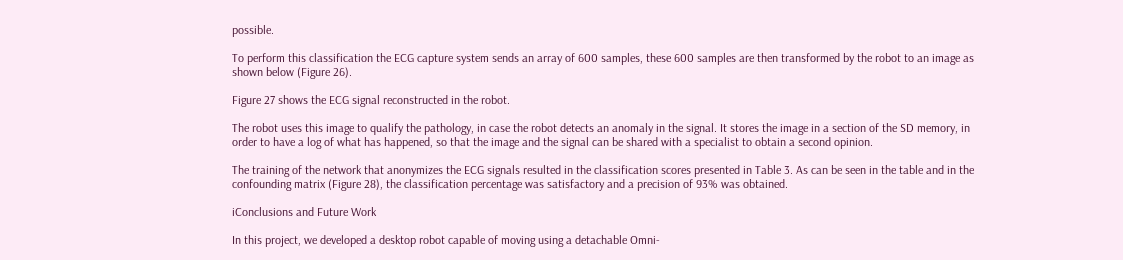possible.

To perform this classification the ECG capture system sends an array of 600 samples, these 600 samples are then transformed by the robot to an image as shown below (Figure 26).

Figure 27 shows the ECG signal reconstructed in the robot.

The robot uses this image to qualify the pathology, in case the robot detects an anomaly in the signal. It stores the image in a section of the SD memory, in order to have a log of what has happened, so that the image and the signal can be shared with a specialist to obtain a second opinion.

The training of the network that anonymizes the ECG signals resulted in the classification scores presented in Table 3. As can be seen in the table and in the confounding matrix (Figure 28), the classification percentage was satisfactory and a precision of 93% was obtained.

iConclusions and Future Work

In this project, we developed a desktop robot capable of moving using a detachable Omni-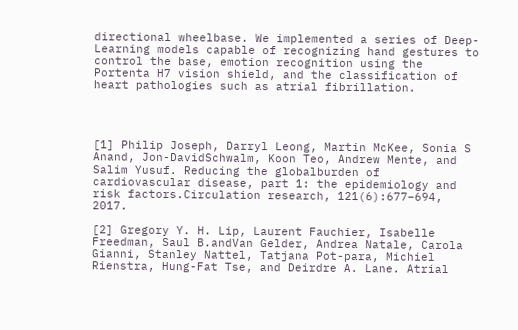directional wheelbase. We implemented a series of Deep-Learning models capable of recognizing hand gestures to control the base, emotion recognition using the Portenta H7 vision shield, and the classification of heart pathologies such as atrial fibrillation.




[1] Philip Joseph, Darryl Leong, Martin McKee, Sonia S Anand, Jon-DavidSchwalm, Koon Teo, Andrew Mente, and Salim Yusuf. Reducing the globalburden of cardiovascular disease, part 1: the epidemiology and risk factors.Circulation research, 121(6):677–694, 2017.

[2] Gregory Y. H. Lip, Laurent Fauchier, Isabelle Freedman, Saul B.andVan Gelder, Andrea Natale, Carola Gianni, Stanley Nattel, Tatjana Pot-para, Michiel Rienstra, Hung-Fat Tse, and Deirdre A. Lane. Atrial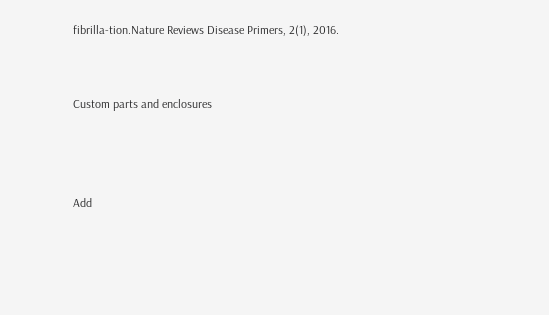fibrilla-tion.Nature Reviews Disease Primers, 2(1), 2016.


Custom parts and enclosures



Add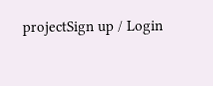projectSign up / Login